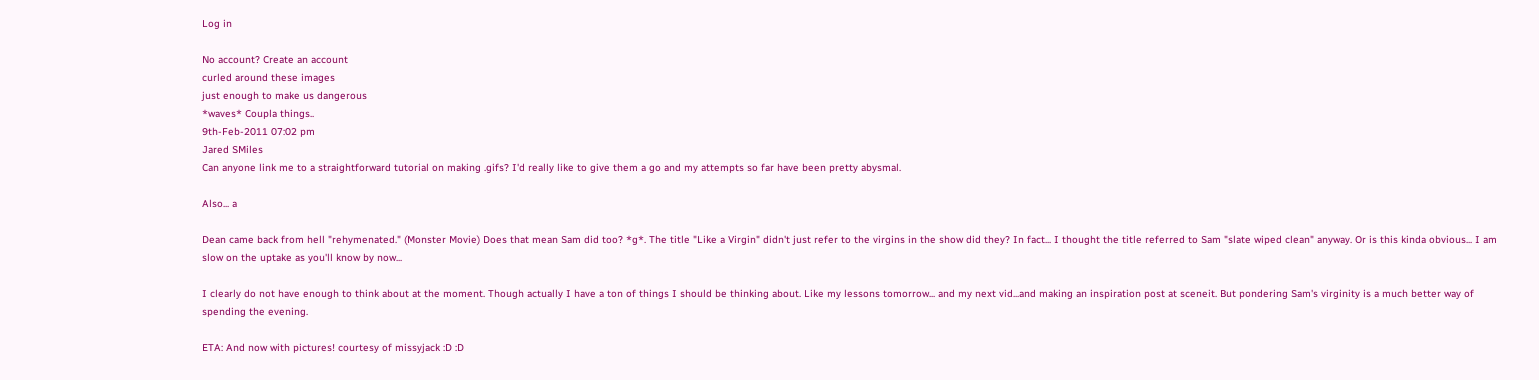Log in

No account? Create an account
curled around these images
just enough to make us dangerous
*waves* Coupla things..
9th-Feb-2011 07:02 pm
Jared SMiles
Can anyone link me to a straightforward tutorial on making .gifs? I'd really like to give them a go and my attempts so far have been pretty abysmal.

Also... a

Dean came back from hell "rehymenated." (Monster Movie) Does that mean Sam did too? *g*. The title "Like a Virgin" didn't just refer to the virgins in the show did they? In fact... I thought the title referred to Sam "slate wiped clean" anyway. Or is this kinda obvious... I am slow on the uptake as you'll know by now...

I clearly do not have enough to think about at the moment. Though actually I have a ton of things I should be thinking about. Like my lessons tomorrow... and my next vid...and making an inspiration post at sceneit. But pondering Sam's virginity is a much better way of spending the evening.

ETA: And now with pictures! courtesy of missyjack :D :D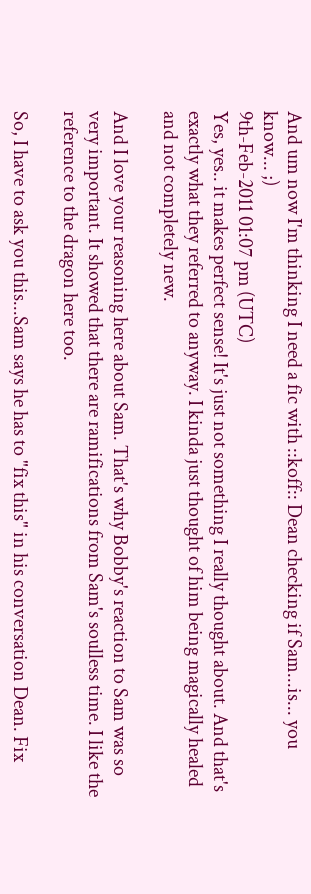And um now I'm thinking I need a fic with ::koff:: Dean checking if Sam...is... you know... ;)
9th-Feb-2011 01:07 pm (UTC)
Yes, yes.. it makes perfect sense! It's just not something I really thought about. And that's exactly what they referred to anyway. I kinda just thought of him being magically healed and not completely new.

And I love your reasoning here about Sam. That's why Bobby's reaction to Sam was so very important. It showed that there are ramifications from Sam's soulless time. I like the reference to the dragon here too.

So, I have to ask you this...Sam says he has to "fix this" in his conversation Dean. Fix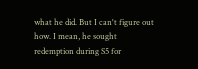what he did. But I can't figure out how. I mean, he sought redemption during S5 for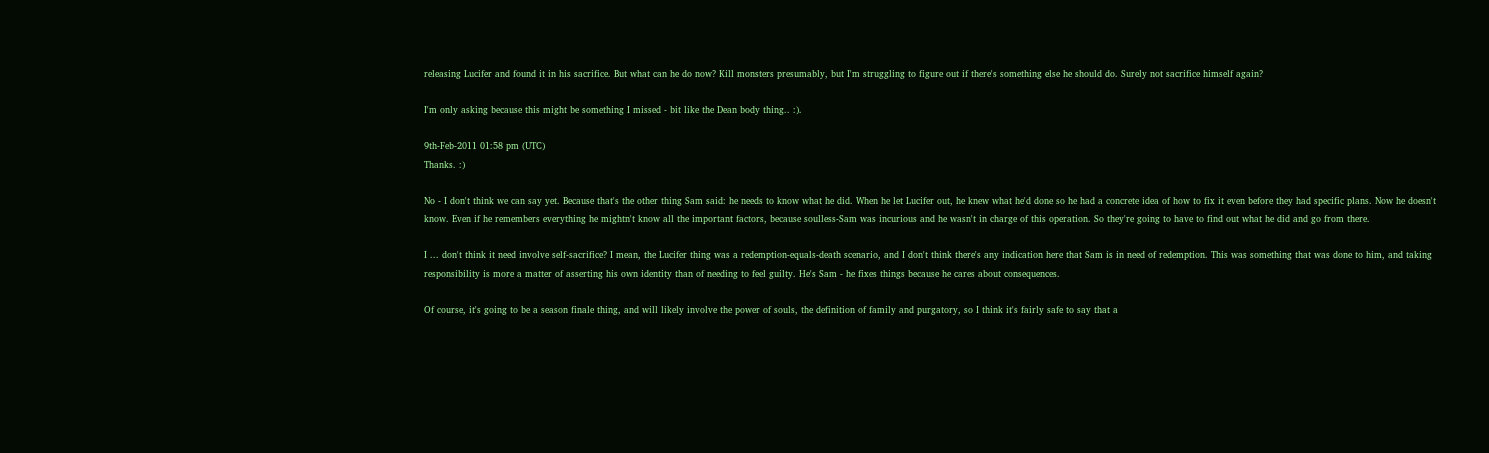releasing Lucifer and found it in his sacrifice. But what can he do now? Kill monsters presumably, but I'm struggling to figure out if there's something else he should do. Surely not sacrifice himself again?

I'm only asking because this might be something I missed - bit like the Dean body thing.. :).

9th-Feb-2011 01:58 pm (UTC)
Thanks. :)

No - I don't think we can say yet. Because that's the other thing Sam said: he needs to know what he did. When he let Lucifer out, he knew what he'd done so he had a concrete idea of how to fix it even before they had specific plans. Now he doesn't know. Even if he remembers everything he mightn't know all the important factors, because soulless-Sam was incurious and he wasn't in charge of this operation. So they're going to have to find out what he did and go from there.

I ... don't think it need involve self-sacrifice? I mean, the Lucifer thing was a redemption-equals-death scenario, and I don't think there's any indication here that Sam is in need of redemption. This was something that was done to him, and taking responsibility is more a matter of asserting his own identity than of needing to feel guilty. He's Sam - he fixes things because he cares about consequences.

Of course, it's going to be a season finale thing, and will likely involve the power of souls, the definition of family and purgatory, so I think it's fairly safe to say that a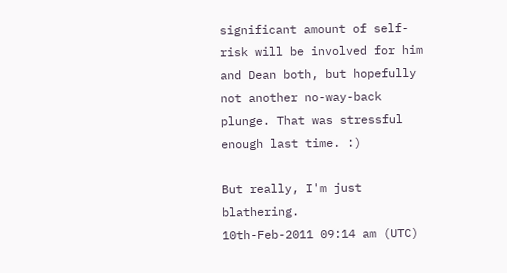significant amount of self-risk will be involved for him and Dean both, but hopefully not another no-way-back plunge. That was stressful enough last time. :)

But really, I'm just blathering.
10th-Feb-2011 09:14 am (UTC)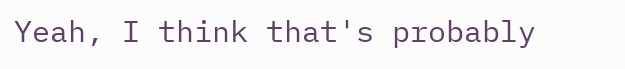Yeah, I think that's probably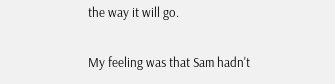the way it will go.

My feeling was that Sam hadn't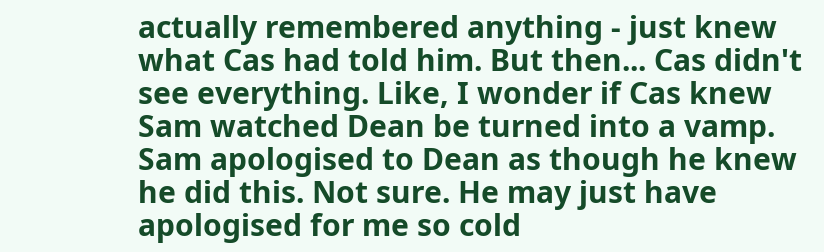actually remembered anything - just knew what Cas had told him. But then... Cas didn't see everything. Like, I wonder if Cas knew Sam watched Dean be turned into a vamp. Sam apologised to Dean as though he knew he did this. Not sure. He may just have apologised for me so cold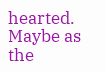hearted. Maybe as the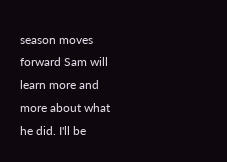season moves forward Sam will learn more and more about what he did. I'll be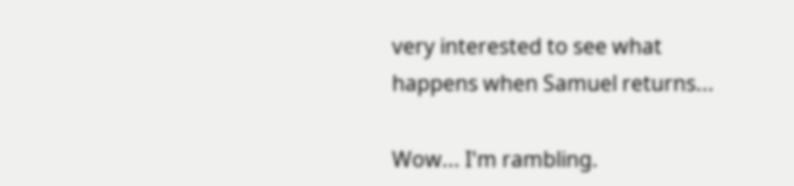very interested to see what happens when Samuel returns...

Wow... I'm rambling.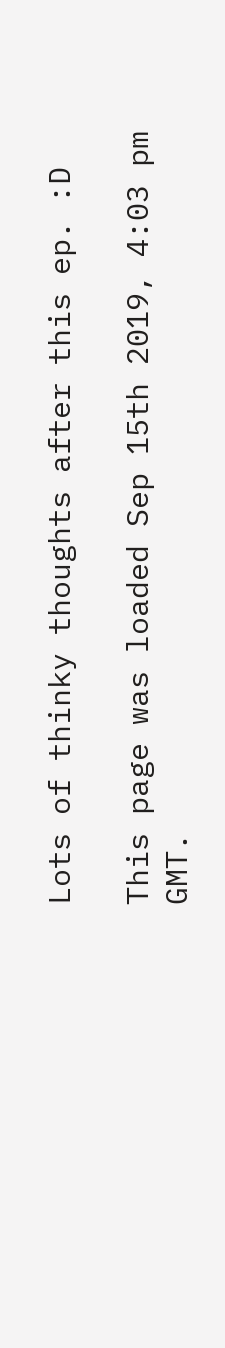Lots of thinky thoughts after this ep. :D

This page was loaded Sep 15th 2019, 4:03 pm GMT.